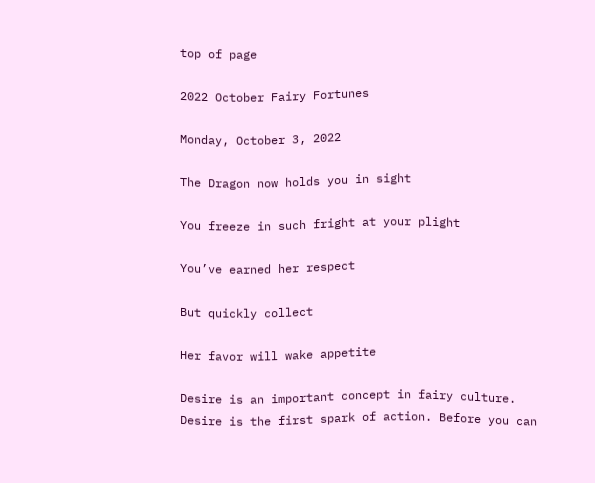top of page

2022 October Fairy Fortunes

Monday, October 3, 2022

The Dragon now holds you in sight

You freeze in such fright at your plight

You’ve earned her respect

But quickly collect

Her favor will wake appetite

Desire is an important concept in fairy culture. Desire is the first spark of action. Before you can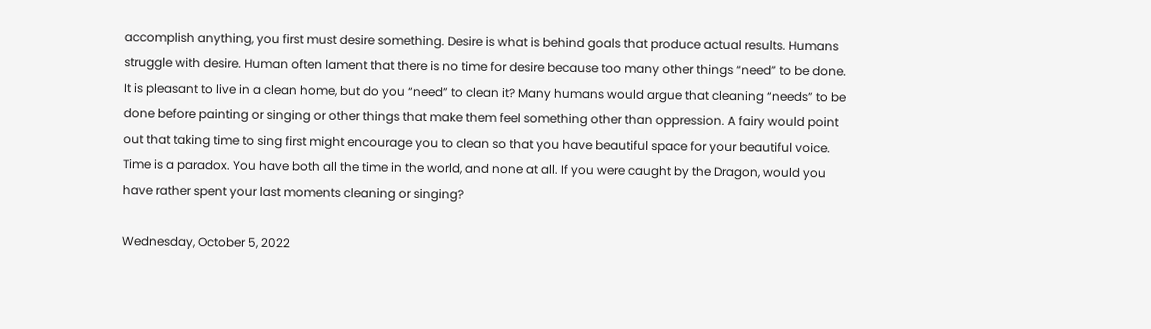accomplish anything, you first must desire something. Desire is what is behind goals that produce actual results. Humans struggle with desire. Human often lament that there is no time for desire because too many other things “need” to be done. It is pleasant to live in a clean home, but do you “need” to clean it? Many humans would argue that cleaning “needs” to be done before painting or singing or other things that make them feel something other than oppression. A fairy would point out that taking time to sing first might encourage you to clean so that you have beautiful space for your beautiful voice. Time is a paradox. You have both all the time in the world, and none at all. If you were caught by the Dragon, would you have rather spent your last moments cleaning or singing?

Wednesday, October 5, 2022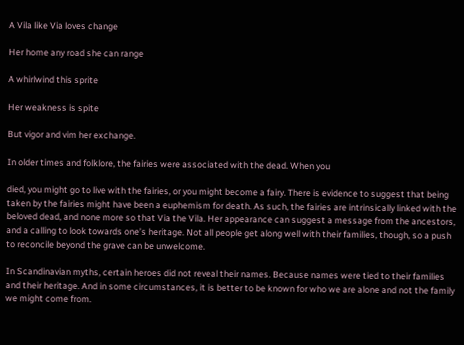A Vila like Via loves change

Her home any road she can range

A whirlwind this sprite

Her weakness is spite

But vigor and vim her exchange.

In older times and folklore, the fairies were associated with the dead. When you

died, you might go to live with the fairies, or you might become a fairy. There is evidence to suggest that being taken by the fairies might have been a euphemism for death. As such, the fairies are intrinsically linked with the beloved dead, and none more so that Via the Vila. Her appearance can suggest a message from the ancestors, and a calling to look towards one’s heritage. Not all people get along well with their families, though, so a push to reconcile beyond the grave can be unwelcome.

In Scandinavian myths, certain heroes did not reveal their names. Because names were tied to their families and their heritage. And in some circumstances, it is better to be known for who we are alone and not the family we might come from.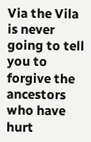Via the Vila is never going to tell you to forgive the ancestors who have hurt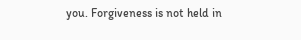you. Forgiveness is not held in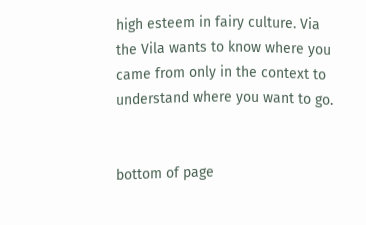high esteem in fairy culture. Via the Vila wants to know where you came from only in the context to understand where you want to go.


bottom of page